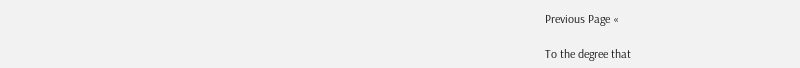Previous Page «

To the degree that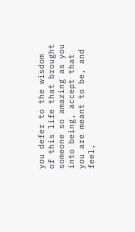you defer to the wisdom of this life that brought someone so amazing as you into being, accept that you are meant to be, and feel,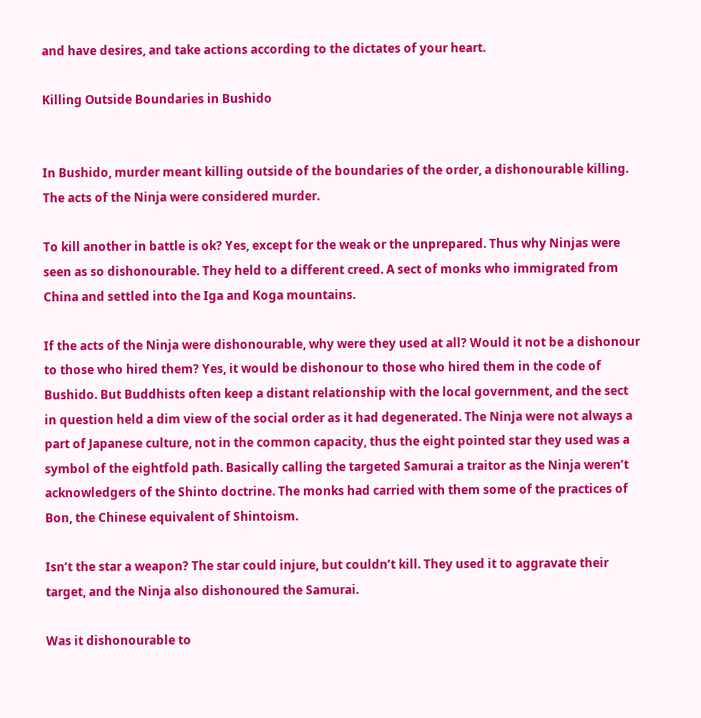and have desires, and take actions according to the dictates of your heart.

Killing Outside Boundaries in Bushido


In Bushido, murder meant killing outside of the boundaries of the order, a dishonourable killing. The acts of the Ninja were considered murder.

To kill another in battle is ok? Yes, except for the weak or the unprepared. Thus why Ninjas were seen as so dishonourable. They held to a different creed. A sect of monks who immigrated from China and settled into the Iga and Koga mountains.

If the acts of the Ninja were dishonourable, why were they used at all? Would it not be a dishonour to those who hired them? Yes, it would be dishonour to those who hired them in the code of Bushido. But Buddhists often keep a distant relationship with the local government, and the sect in question held a dim view of the social order as it had degenerated. The Ninja were not always a part of Japanese culture, not in the common capacity, thus the eight pointed star they used was a symbol of the eightfold path. Basically calling the targeted Samurai a traitor as the Ninja weren’t acknowledgers of the Shinto doctrine. The monks had carried with them some of the practices of Bon, the Chinese equivalent of Shintoism.

Isn’t the star a weapon? The star could injure, but couldn’t kill. They used it to aggravate their target, and the Ninja also dishonoured the Samurai.

Was it dishonourable to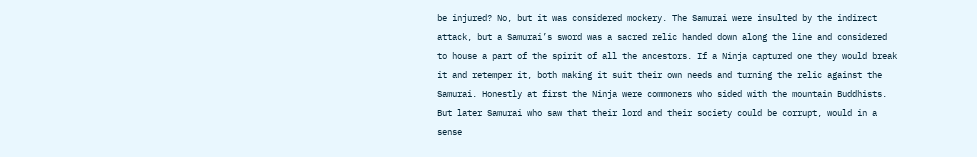be injured? No, but it was considered mockery. The Samurai were insulted by the indirect attack, but a Samurai’s sword was a sacred relic handed down along the line and considered to house a part of the spirit of all the ancestors. If a Ninja captured one they would break it and retemper it, both making it suit their own needs and turning the relic against the Samurai. Honestly at first the Ninja were commoners who sided with the mountain Buddhists. But later Samurai who saw that their lord and their society could be corrupt, would in a sense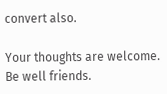convert also.

Your thoughts are welcome. Be well friends.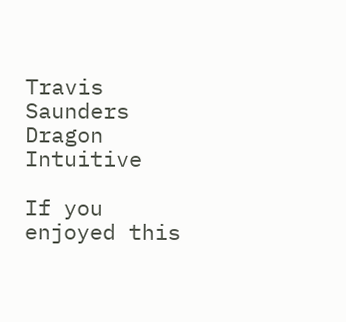Travis Saunders
Dragon Intuitive

If you enjoyed this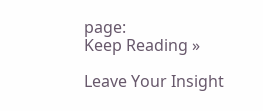page:
Keep Reading »

Leave Your Insight